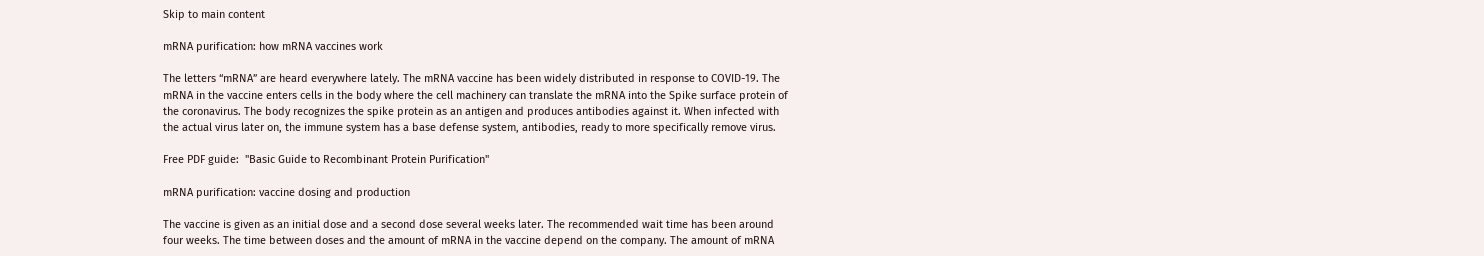Skip to main content

mRNA purification: how mRNA vaccines work

The letters “mRNA” are heard everywhere lately. The mRNA vaccine has been widely distributed in response to COVID-19. The mRNA in the vaccine enters cells in the body where the cell machinery can translate the mRNA into the Spike surface protein of the coronavirus. The body recognizes the spike protein as an antigen and produces antibodies against it. When infected with the actual virus later on, the immune system has a base defense system, antibodies, ready to more specifically remove virus.

Free PDF guide:  "Basic Guide to Recombinant Protein Purification"

mRNA purification: vaccine dosing and production

The vaccine is given as an initial dose and a second dose several weeks later. The recommended wait time has been around four weeks. The time between doses and the amount of mRNA in the vaccine depend on the company. The amount of mRNA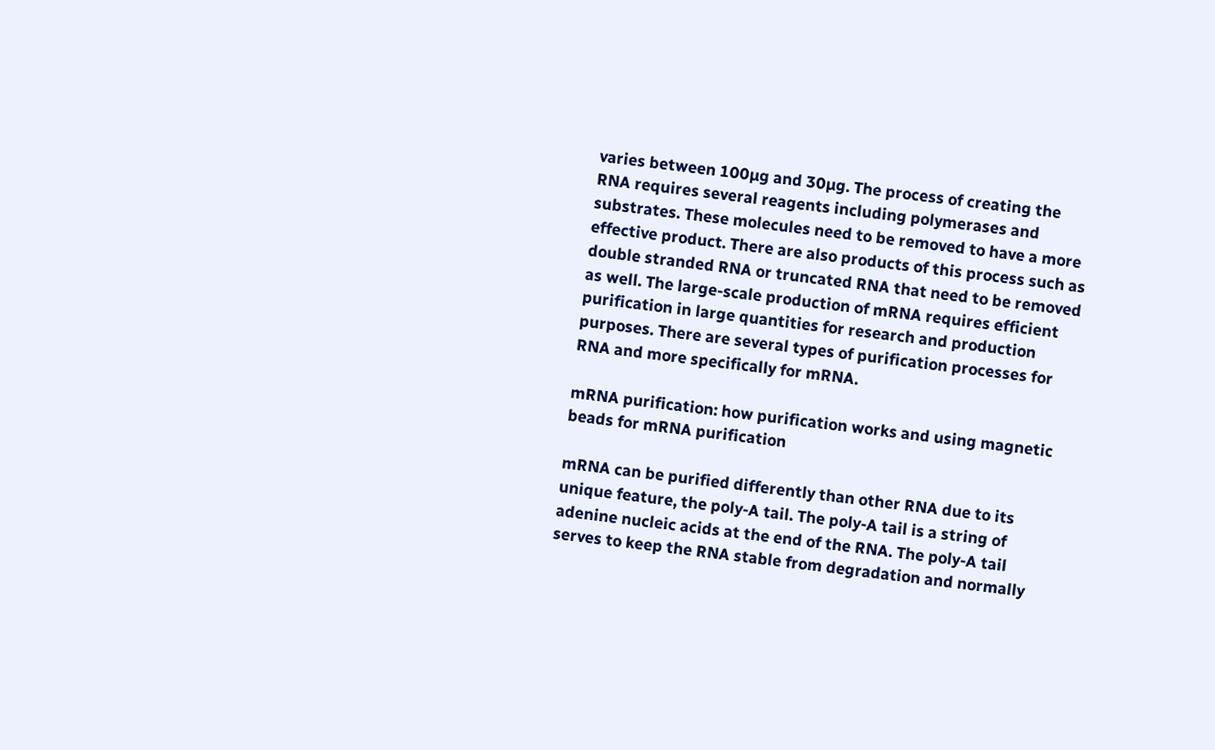varies between 100µg and 30µg. The process of creating the RNA requires several reagents including polymerases and substrates. These molecules need to be removed to have a more effective product. There are also products of this process such as double stranded RNA or truncated RNA that need to be removed as well. The large-scale production of mRNA requires efficient purification in large quantities for research and production purposes. There are several types of purification processes for RNA and more specifically for mRNA.

mRNA purification: how purification works and using magnetic beads for mRNA purification

mRNA can be purified differently than other RNA due to its unique feature, the poly-A tail. The poly-A tail is a string of adenine nucleic acids at the end of the RNA. The poly-A tail serves to keep the RNA stable from degradation and normally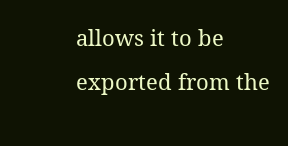allows it to be exported from the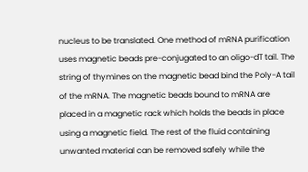nucleus to be translated. One method of mRNA purification uses magnetic beads pre-conjugated to an oligo-dT tail. The string of thymines on the magnetic bead bind the Poly-A tail of the mRNA. The magnetic beads bound to mRNA are placed in a magnetic rack which holds the beads in place using a magnetic field. The rest of the fluid containing unwanted material can be removed safely while the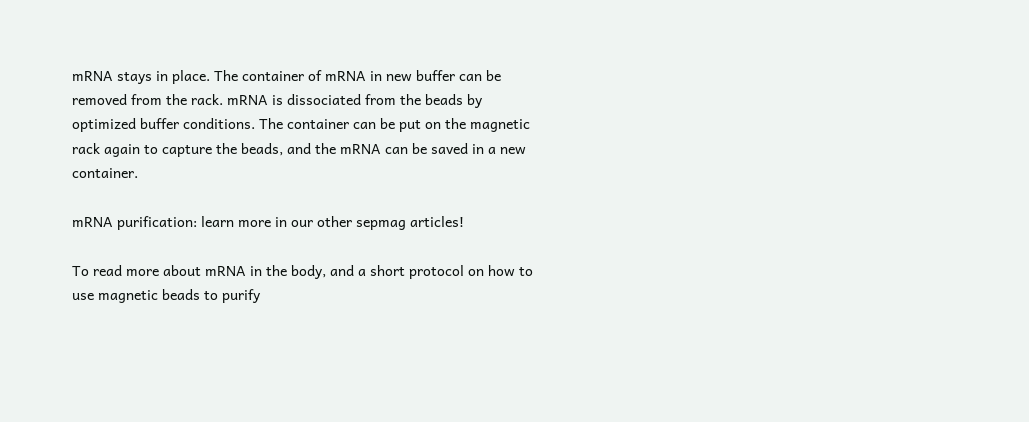mRNA stays in place. The container of mRNA in new buffer can be removed from the rack. mRNA is dissociated from the beads by optimized buffer conditions. The container can be put on the magnetic rack again to capture the beads, and the mRNA can be saved in a new container.

mRNA purification: learn more in our other sepmag articles!

To read more about mRNA in the body, and a short protocol on how to use magnetic beads to purify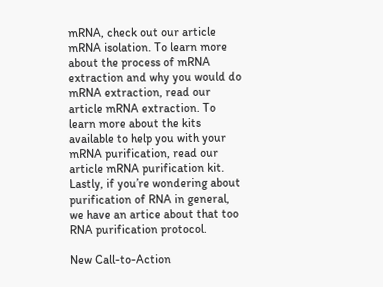mRNA, check out our article mRNA isolation. To learn more about the process of mRNA extraction and why you would do mRNA extraction, read our article mRNA extraction. To learn more about the kits available to help you with your mRNA purification, read our article mRNA purification kit. Lastly, if you’re wondering about purification of RNA in general, we have an artice about that too RNA purification protocol.

New Call-to-Action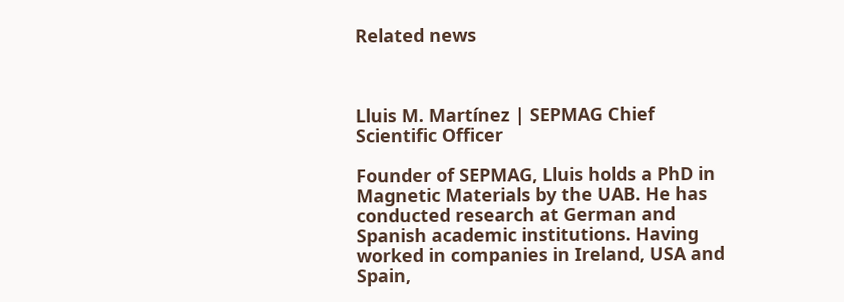Related news



Lluis M. Martínez | SEPMAG Chief Scientific Officer

Founder of SEPMAG, Lluis holds a PhD in Magnetic Materials by the UAB. He has conducted research at German and Spanish academic institutions. Having worked in companies in Ireland, USA and Spain,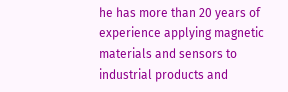he has more than 20 years of experience applying magnetic materials and sensors to industrial products and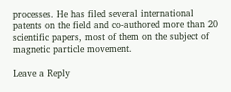processes. He has filed several international patents on the field and co-authored more than 20 scientific papers, most of them on the subject of magnetic particle movement.

Leave a Reply